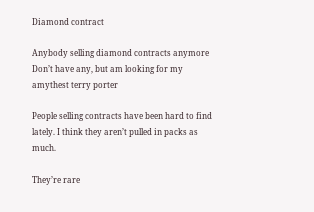Diamond contract

Anybody selling diamond contracts anymore
Don’t have any, but am looking for my amythest terry porter

People selling contracts have been hard to find lately. I think they aren’t pulled in packs as much.

They’re rare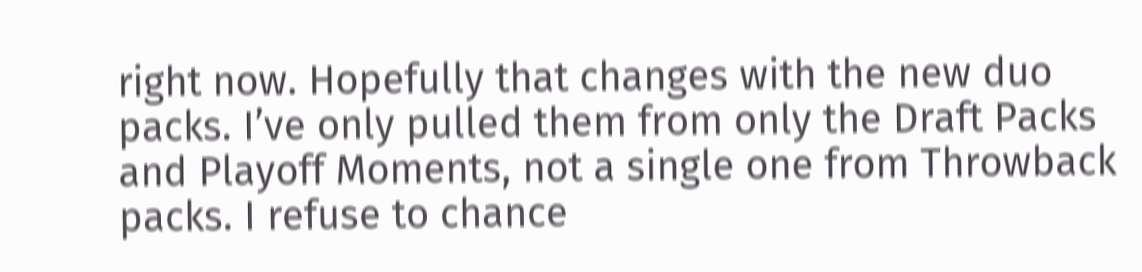right now. Hopefully that changes with the new duo packs. I’ve only pulled them from only the Draft Packs and Playoff Moments, not a single one from Throwback packs. I refuse to chance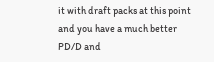it with draft packs at this point and you have a much better PD/D and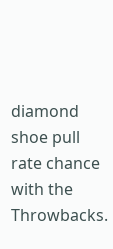diamond shoe pull rate chance with the Throwbacks.